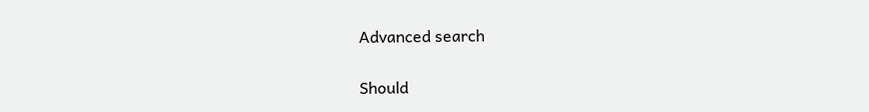Advanced search

Should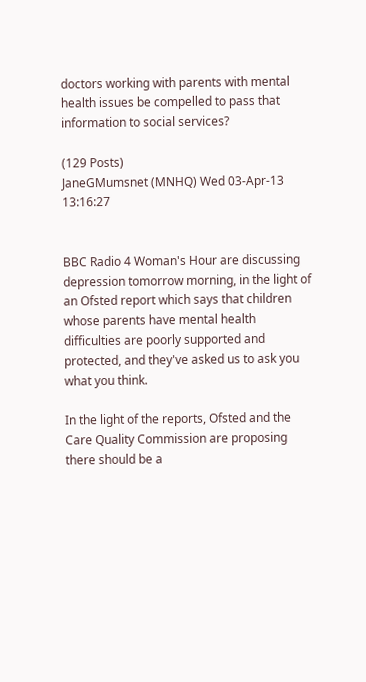doctors working with parents with mental health issues be compelled to pass that information to social services?

(129 Posts)
JaneGMumsnet (MNHQ) Wed 03-Apr-13 13:16:27


BBC Radio 4 Woman's Hour are discussing depression tomorrow morning, in the light of an Ofsted report which says that children whose parents have mental health difficulties are poorly supported and protected, and they've asked us to ask you what you think.

In the light of the reports, Ofsted and the Care Quality Commission are proposing there should be a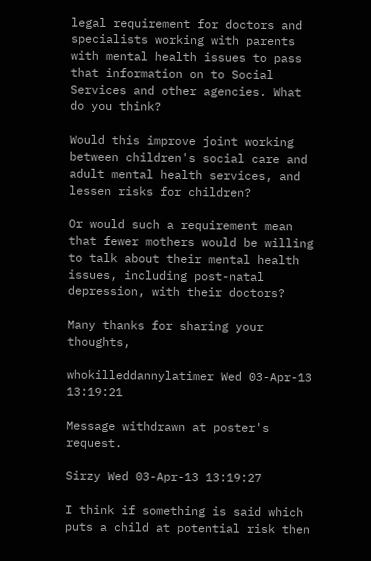legal requirement for doctors and specialists working with parents with mental health issues to pass that information on to Social Services and other agencies. What do you think?

Would this improve joint working between children's social care and adult mental health services, and lessen risks for children?

Or would such a requirement mean that fewer mothers would be willing to talk about their mental health issues, including post-natal depression, with their doctors?

Many thanks for sharing your thoughts,

whokilleddannylatimer Wed 03-Apr-13 13:19:21

Message withdrawn at poster's request.

Sirzy Wed 03-Apr-13 13:19:27

I think if something is said which puts a child at potential risk then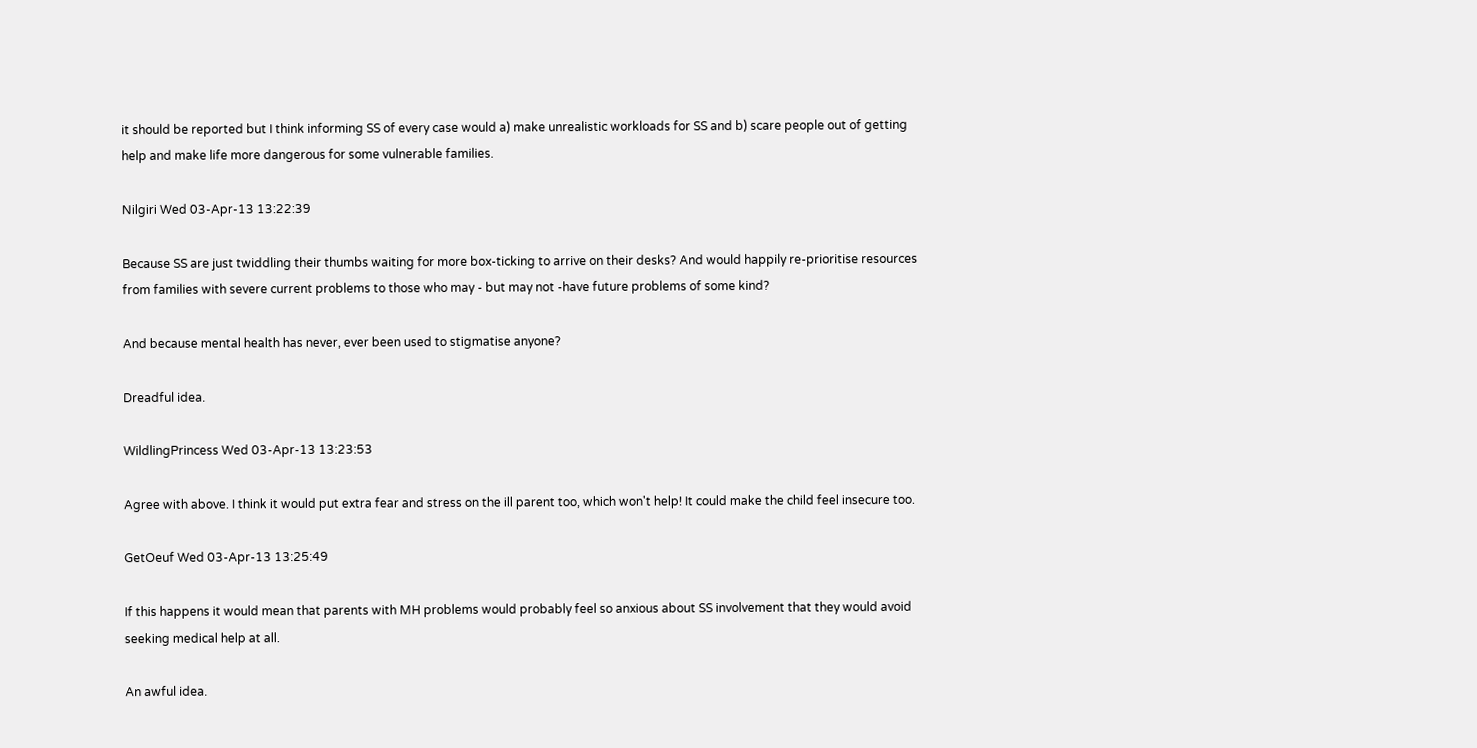it should be reported but I think informing SS of every case would a) make unrealistic workloads for SS and b) scare people out of getting help and make life more dangerous for some vulnerable families.

Nilgiri Wed 03-Apr-13 13:22:39

Because SS are just twiddling their thumbs waiting for more box-ticking to arrive on their desks? And would happily re-prioritise resources from families with severe current problems to those who may - but may not -have future problems of some kind?

And because mental health has never, ever been used to stigmatise anyone?

Dreadful idea.

WildlingPrincess Wed 03-Apr-13 13:23:53

Agree with above. I think it would put extra fear and stress on the ill parent too, which won't help! It could make the child feel insecure too.

GetOeuf Wed 03-Apr-13 13:25:49

If this happens it would mean that parents with MH problems would probably feel so anxious about SS involvement that they would avoid seeking medical help at all.

An awful idea.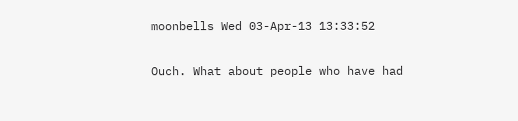moonbells Wed 03-Apr-13 13:33:52

Ouch. What about people who have had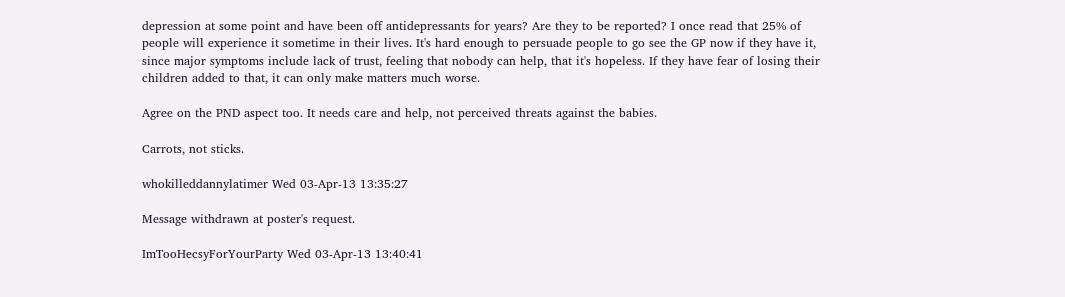depression at some point and have been off antidepressants for years? Are they to be reported? I once read that 25% of people will experience it sometime in their lives. It's hard enough to persuade people to go see the GP now if they have it, since major symptoms include lack of trust, feeling that nobody can help, that it's hopeless. If they have fear of losing their children added to that, it can only make matters much worse.

Agree on the PND aspect too. It needs care and help, not perceived threats against the babies.

Carrots, not sticks.

whokilleddannylatimer Wed 03-Apr-13 13:35:27

Message withdrawn at poster's request.

ImTooHecsyForYourParty Wed 03-Apr-13 13:40:41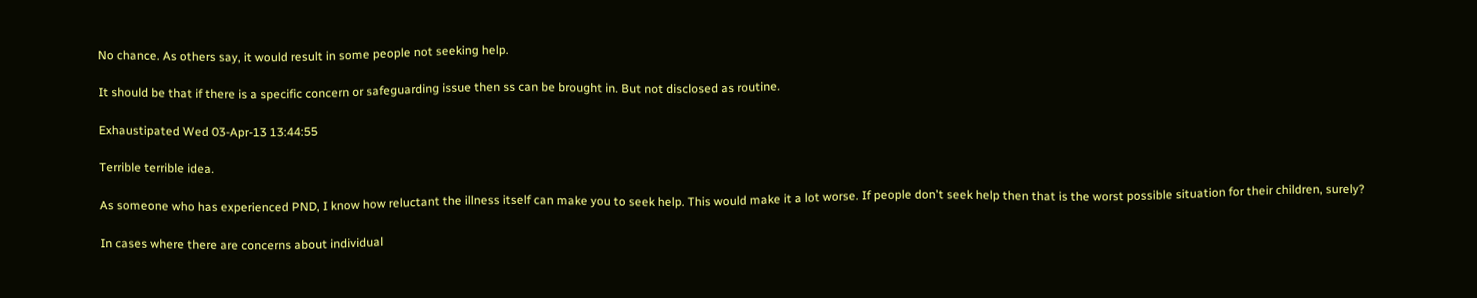No chance. As others say, it would result in some people not seeking help.

It should be that if there is a specific concern or safeguarding issue then ss can be brought in. But not disclosed as routine.

Exhaustipated Wed 03-Apr-13 13:44:55

Terrible terrible idea.

As someone who has experienced PND, I know how reluctant the illness itself can make you to seek help. This would make it a lot worse. If people don't seek help then that is the worst possible situation for their children, surely?

In cases where there are concerns about individual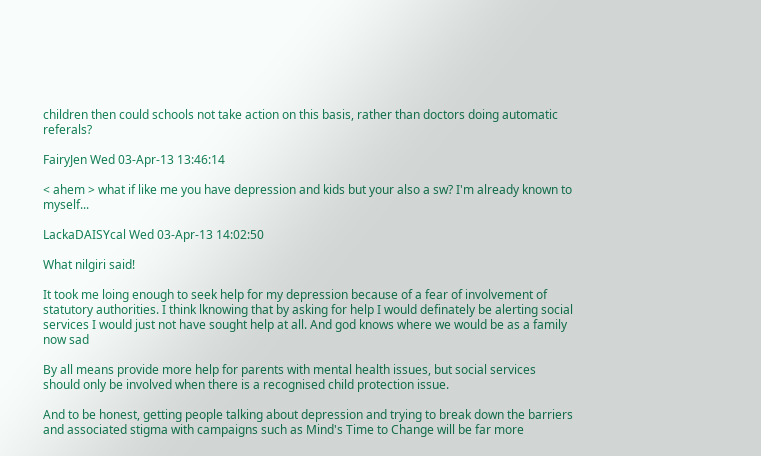children then could schools not take action on this basis, rather than doctors doing automatic referals?

FairyJen Wed 03-Apr-13 13:46:14

< ahem > what if like me you have depression and kids but your also a sw? I'm already known to myself...

LackaDAISYcal Wed 03-Apr-13 14:02:50

What nilgiri said!

It took me loing enough to seek help for my depression because of a fear of involvement of statutory authorities. I think lknowing that by asking for help I would definately be alerting social services I would just not have sought help at all. And god knows where we would be as a family now sad

By all means provide more help for parents with mental health issues, but social services should only be involved when there is a recognised child protection issue.

And to be honest, getting people talking about depression and trying to break down the barriers and associated stigma with campaigns such as Mind's Time to Change will be far more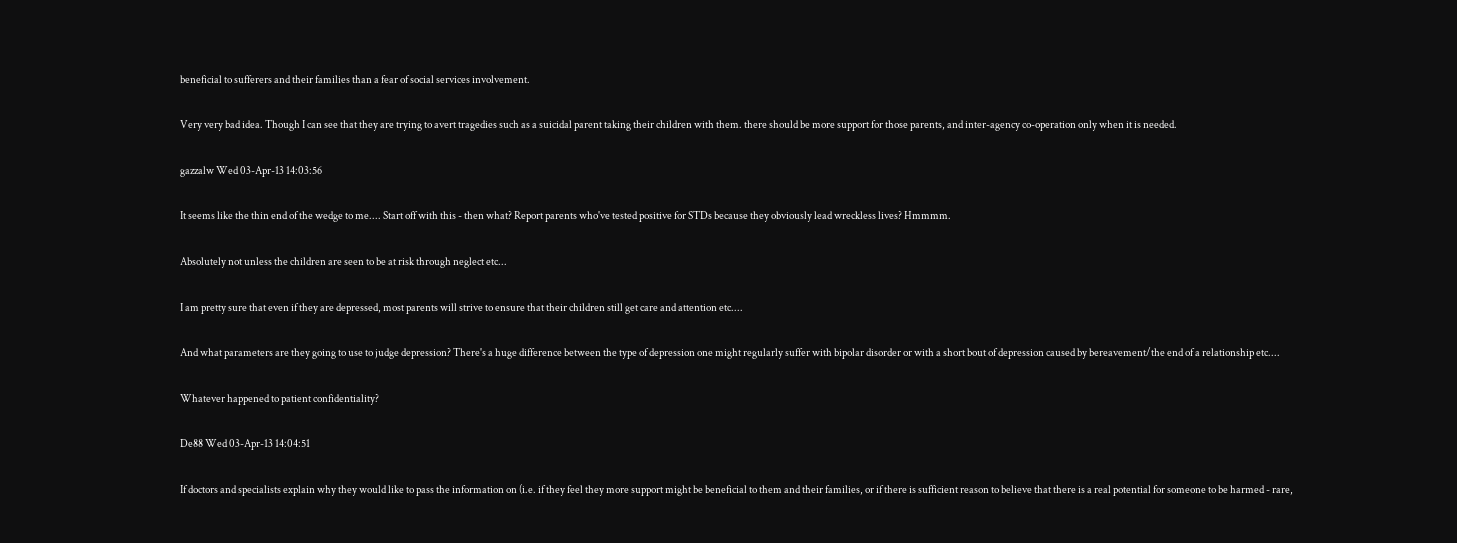beneficial to sufferers and their families than a fear of social services involvement.

Very very bad idea. Though I can see that they are trying to avert tragedies such as a suicidal parent taking their children with them. there should be more support for those parents, and inter-agency co-operation only when it is needed.

gazzalw Wed 03-Apr-13 14:03:56

It seems like the thin end of the wedge to me.... Start off with this - then what? Report parents who've tested positive for STDs because they obviously lead wreckless lives? Hmmmm.

Absolutely not unless the children are seen to be at risk through neglect etc...

I am pretty sure that even if they are depressed, most parents will strive to ensure that their children still get care and attention etc....

And what parameters are they going to use to judge depression? There's a huge difference between the type of depression one might regularly suffer with bipolar disorder or with a short bout of depression caused by bereavement/the end of a relationship etc....

Whatever happened to patient confidentiality?

De88 Wed 03-Apr-13 14:04:51

If doctors and specialists explain why they would like to pass the information on (i.e. if they feel they more support might be beneficial to them and their families, or if there is sufficient reason to believe that there is a real potential for someone to be harmed - rare,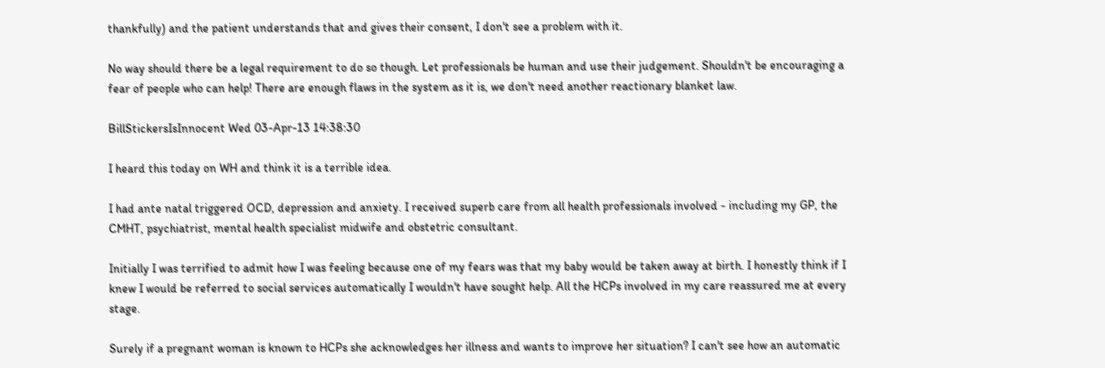thankfully) and the patient understands that and gives their consent, I don't see a problem with it.

No way should there be a legal requirement to do so though. Let professionals be human and use their judgement. Shouldn't be encouraging a fear of people who can help! There are enough flaws in the system as it is, we don't need another reactionary blanket law.

BillStickersIsInnocent Wed 03-Apr-13 14:38:30

I heard this today on WH and think it is a terrible idea.

I had ante natal triggered OCD, depression and anxiety. I received superb care from all health professionals involved - including my GP, the CMHT, psychiatrist, mental health specialist midwife and obstetric consultant.

Initially I was terrified to admit how I was feeling because one of my fears was that my baby would be taken away at birth. I honestly think if I knew I would be referred to social services automatically I wouldn't have sought help. All the HCPs involved in my care reassured me at every stage.

Surely if a pregnant woman is known to HCPs she acknowledges her illness and wants to improve her situation? I can't see how an automatic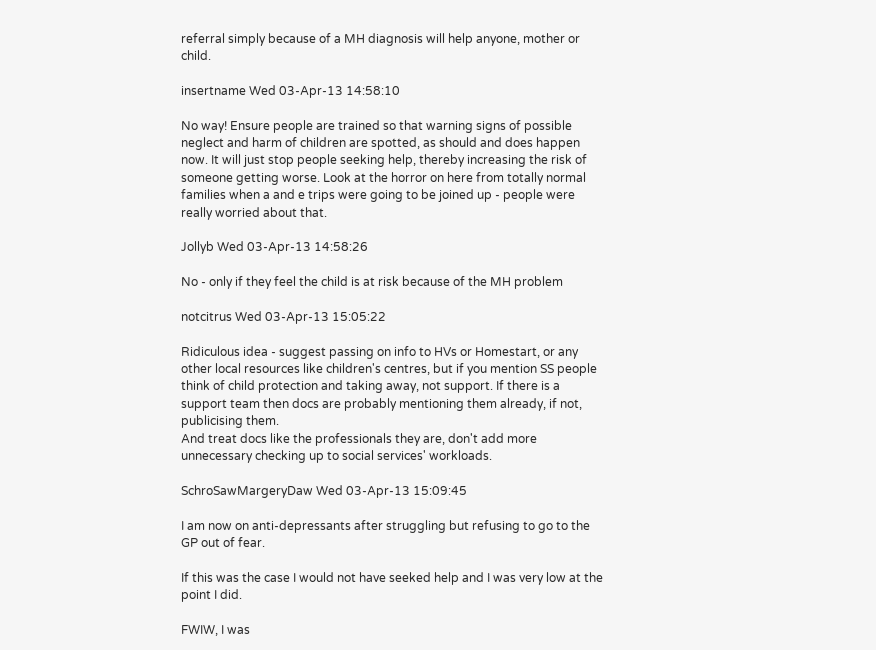referral simply because of a MH diagnosis will help anyone, mother or child.

insertname Wed 03-Apr-13 14:58:10

No way! Ensure people are trained so that warning signs of possible neglect and harm of children are spotted, as should and does happen now. It will just stop people seeking help, thereby increasing the risk of someone getting worse. Look at the horror on here from totally normal families when a and e trips were going to be joined up - people were really worried about that.

Jollyb Wed 03-Apr-13 14:58:26

No - only if they feel the child is at risk because of the MH problem

notcitrus Wed 03-Apr-13 15:05:22

Ridiculous idea - suggest passing on info to HVs or Homestart, or any other local resources like children's centres, but if you mention SS people think of child protection and taking away, not support. If there is a support team then docs are probably mentioning them already, if not, publicising them.
And treat docs like the professionals they are, don't add more unnecessary checking up to social services' workloads.

SchroSawMargeryDaw Wed 03-Apr-13 15:09:45

I am now on anti-depressants after struggling but refusing to go to the GP out of fear.

If this was the case I would not have seeked help and I was very low at the point I did.

FWIW, I was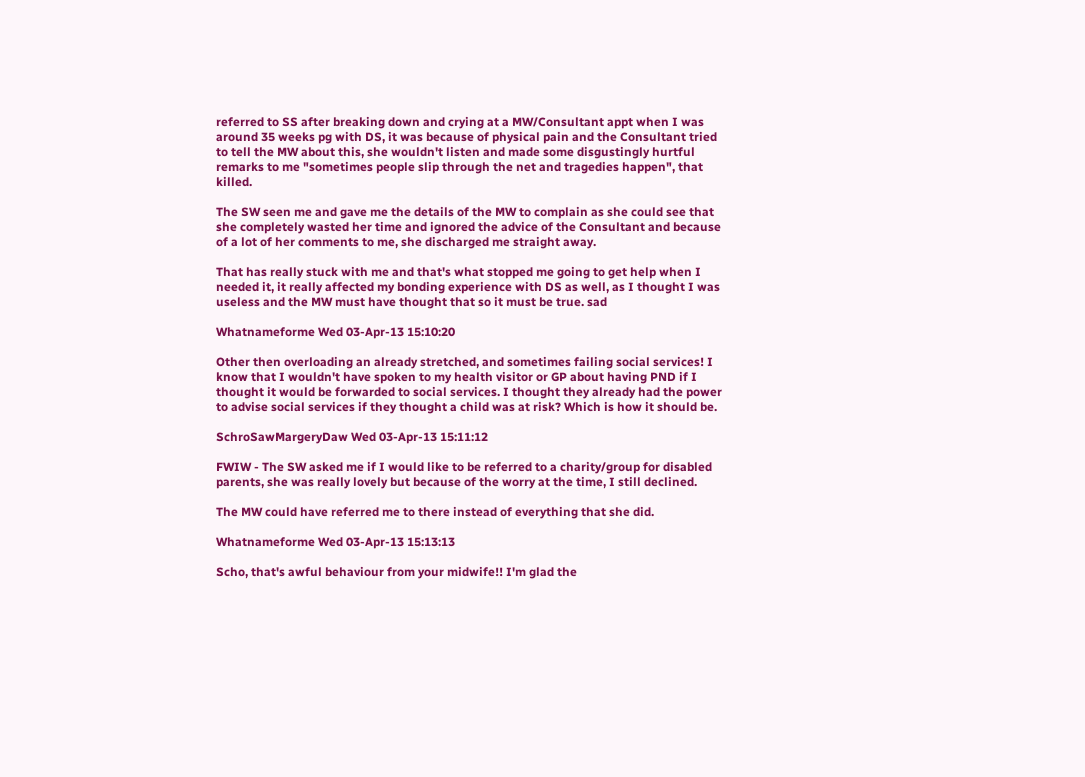referred to SS after breaking down and crying at a MW/Consultant appt when I was around 35 weeks pg with DS, it was because of physical pain and the Consultant tried to tell the MW about this, she wouldn't listen and made some disgustingly hurtful remarks to me "sometimes people slip through the net and tragedies happen", that killed.

The SW seen me and gave me the details of the MW to complain as she could see that she completely wasted her time and ignored the advice of the Consultant and because of a lot of her comments to me, she discharged me straight away.

That has really stuck with me and that's what stopped me going to get help when I needed it, it really affected my bonding experience with DS as well, as I thought I was useless and the MW must have thought that so it must be true. sad

Whatnameforme Wed 03-Apr-13 15:10:20

Other then overloading an already stretched, and sometimes failing social services! I know that I wouldn't have spoken to my health visitor or GP about having PND if I thought it would be forwarded to social services. I thought they already had the power to advise social services if they thought a child was at risk? Which is how it should be.

SchroSawMargeryDaw Wed 03-Apr-13 15:11:12

FWIW - The SW asked me if I would like to be referred to a charity/group for disabled parents, she was really lovely but because of the worry at the time, I still declined.

The MW could have referred me to there instead of everything that she did.

Whatnameforme Wed 03-Apr-13 15:13:13

Scho, that's awful behaviour from your midwife!! I'm glad the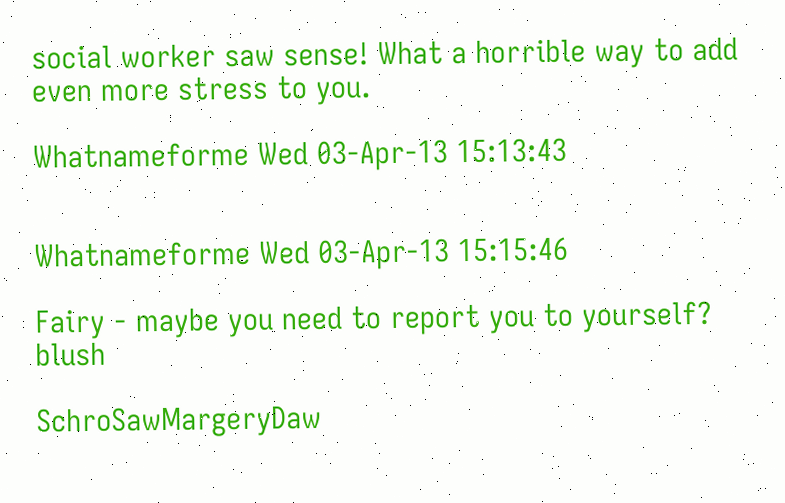social worker saw sense! What a horrible way to add even more stress to you.

Whatnameforme Wed 03-Apr-13 15:13:43


Whatnameforme Wed 03-Apr-13 15:15:46

Fairy - maybe you need to report you to yourself? blush

SchroSawMargeryDaw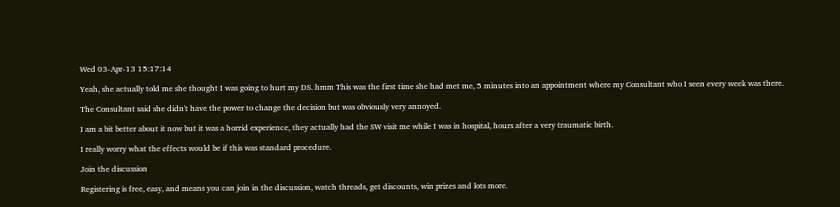Wed 03-Apr-13 15:17:14

Yeah, she actually told me she thought I was going to hurt my DS. hmm This was the first time she had met me, 5 minutes into an appointment where my Consultant who I seen every week was there.

The Consultant said she didn't have the power to change the decision but was obviously very annoyed.

I am a bit better about it now but it was a horrid experience, they actually had the SW visit me while I was in hospital, hours after a very traumatic birth.

I really worry what the effects would be if this was standard procedure.

Join the discussion

Registering is free, easy, and means you can join in the discussion, watch threads, get discounts, win prizes and lots more.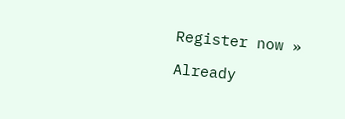Register now »

Already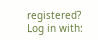registered? Log in with: